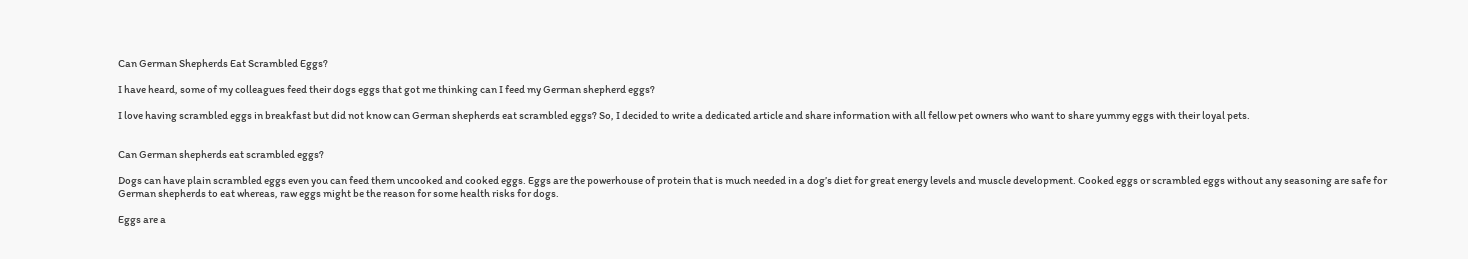Can German Shepherds Eat Scrambled Eggs?

I have heard, some of my colleagues feed their dogs eggs that got me thinking can I feed my German shepherd eggs?

I love having scrambled eggs in breakfast but did not know can German shepherds eat scrambled eggs? So, I decided to write a dedicated article and share information with all fellow pet owners who want to share yummy eggs with their loyal pets.


Can German shepherds eat scrambled eggs?

Dogs can have plain scrambled eggs even you can feed them uncooked and cooked eggs. Eggs are the powerhouse of protein that is much needed in a dog’s diet for great energy levels and muscle development. Cooked eggs or scrambled eggs without any seasoning are safe for German shepherds to eat whereas, raw eggs might be the reason for some health risks for dogs.

Eggs are a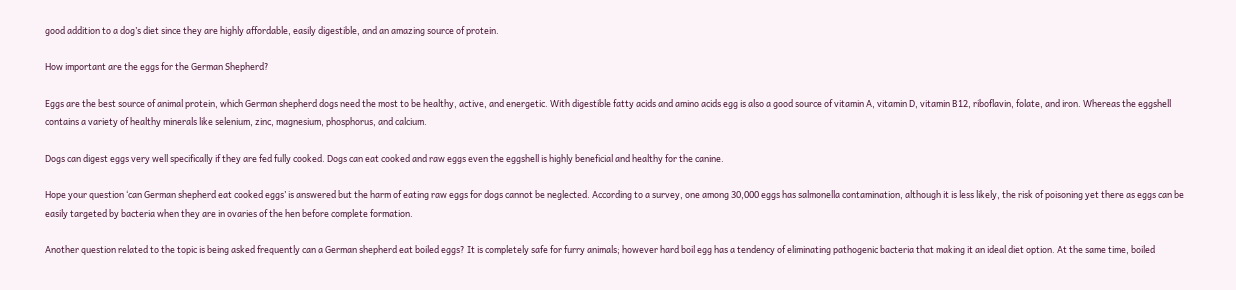good addition to a dog’s diet since they are highly affordable, easily digestible, and an amazing source of protein.

How important are the eggs for the German Shepherd?

Eggs are the best source of animal protein, which German shepherd dogs need the most to be healthy, active, and energetic. With digestible fatty acids and amino acids egg is also a good source of vitamin A, vitamin D, vitamin B12, riboflavin, folate, and iron. Whereas the eggshell contains a variety of healthy minerals like selenium, zinc, magnesium, phosphorus, and calcium.

Dogs can digest eggs very well specifically if they are fed fully cooked. Dogs can eat cooked and raw eggs even the eggshell is highly beneficial and healthy for the canine.

Hope your question ‘can German shepherd eat cooked eggs’ is answered but the harm of eating raw eggs for dogs cannot be neglected. According to a survey, one among 30,000 eggs has salmonella contamination, although it is less likely, the risk of poisoning yet there as eggs can be easily targeted by bacteria when they are in ovaries of the hen before complete formation.

Another question related to the topic is being asked frequently can a German shepherd eat boiled eggs? It is completely safe for furry animals; however hard boil egg has a tendency of eliminating pathogenic bacteria that making it an ideal diet option. At the same time, boiled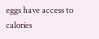eggs have access to calories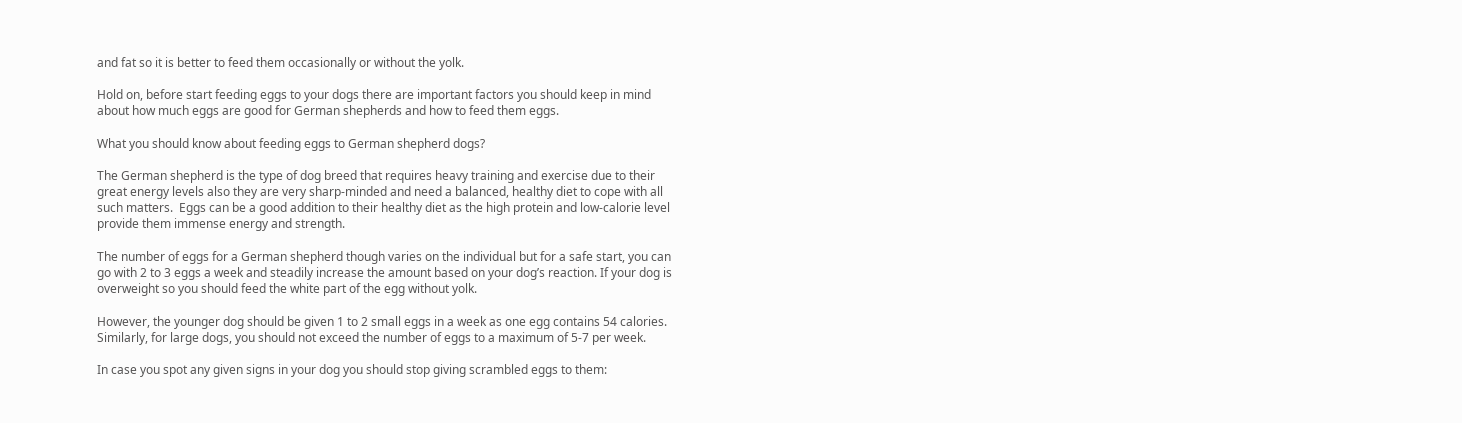and fat so it is better to feed them occasionally or without the yolk.

Hold on, before start feeding eggs to your dogs there are important factors you should keep in mind about how much eggs are good for German shepherds and how to feed them eggs.

What you should know about feeding eggs to German shepherd dogs?

The German shepherd is the type of dog breed that requires heavy training and exercise due to their great energy levels also they are very sharp-minded and need a balanced, healthy diet to cope with all such matters.  Eggs can be a good addition to their healthy diet as the high protein and low-calorie level provide them immense energy and strength.

The number of eggs for a German shepherd though varies on the individual but for a safe start, you can go with 2 to 3 eggs a week and steadily increase the amount based on your dog’s reaction. If your dog is overweight so you should feed the white part of the egg without yolk.

However, the younger dog should be given 1 to 2 small eggs in a week as one egg contains 54 calories. Similarly, for large dogs, you should not exceed the number of eggs to a maximum of 5-7 per week.

In case you spot any given signs in your dog you should stop giving scrambled eggs to them: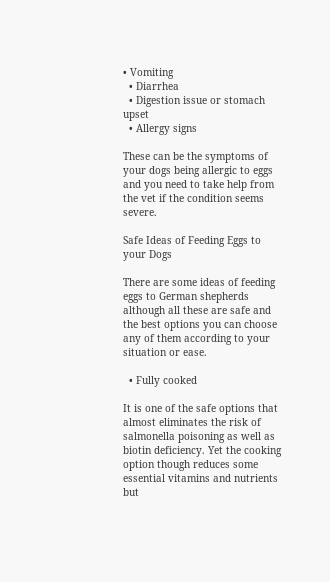• Vomiting
  • Diarrhea
  • Digestion issue or stomach upset
  • Allergy signs

These can be the symptoms of your dogs being allergic to eggs and you need to take help from the vet if the condition seems severe.

Safe Ideas of Feeding Eggs to your Dogs

There are some ideas of feeding eggs to German shepherds although all these are safe and the best options you can choose any of them according to your situation or ease.

  • Fully cooked

It is one of the safe options that almost eliminates the risk of salmonella poisoning as well as biotin deficiency. Yet the cooking option though reduces some essential vitamins and nutrients but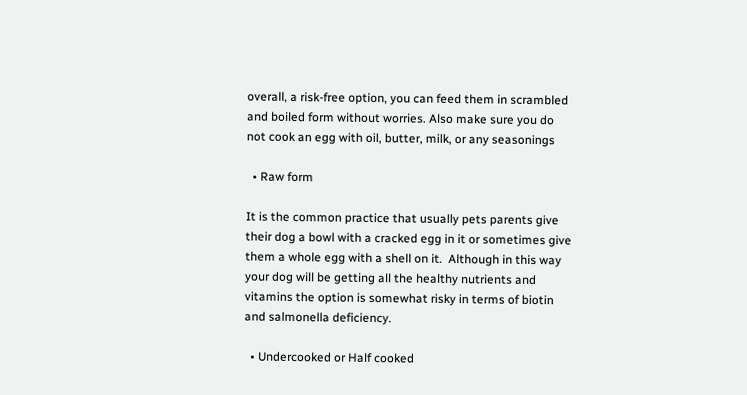overall, a risk-free option, you can feed them in scrambled and boiled form without worries. Also make sure you do not cook an egg with oil, butter, milk, or any seasonings

  • Raw form

It is the common practice that usually pets parents give their dog a bowl with a cracked egg in it or sometimes give them a whole egg with a shell on it.  Although in this way your dog will be getting all the healthy nutrients and vitamins the option is somewhat risky in terms of biotin and salmonella deficiency.

  • Undercooked or Half cooked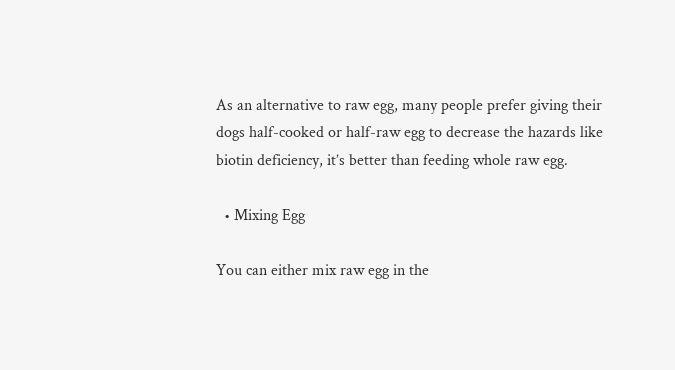As an alternative to raw egg, many people prefer giving their dogs half-cooked or half-raw egg to decrease the hazards like biotin deficiency, it’s better than feeding whole raw egg.

  • Mixing Egg

You can either mix raw egg in the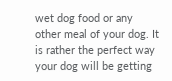wet dog food or any other meal of your dog. It is rather the perfect way your dog will be getting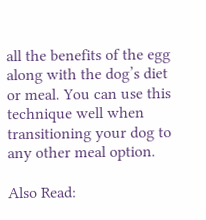all the benefits of the egg along with the dog’s diet or meal. You can use this technique well when transitioning your dog to any other meal option.

Also Read: